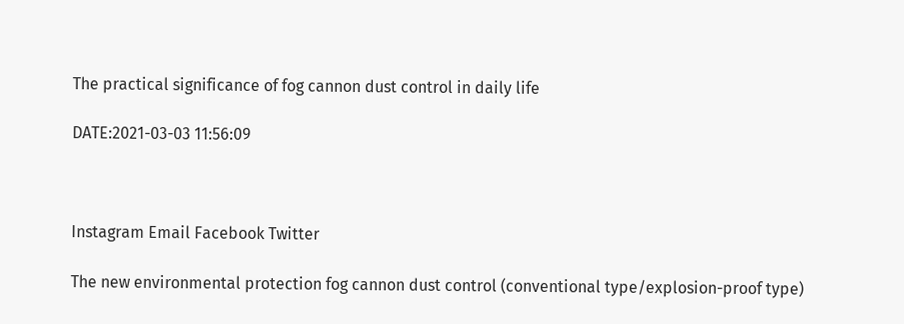The practical significance of fog cannon dust control in daily life

DATE:2021-03-03 11:56:09



Instagram Email Facebook Twitter

The new environmental protection fog cannon dust control (conventional type/explosion-proof type)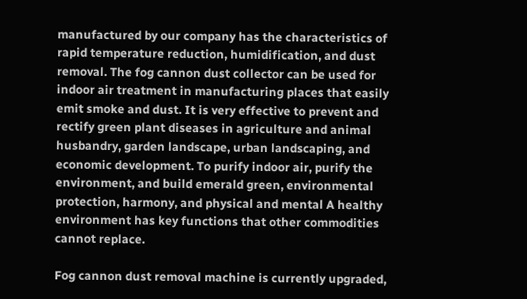manufactured by our company has the characteristics of rapid temperature reduction, humidification, and dust removal. The fog cannon dust collector can be used for indoor air treatment in manufacturing places that easily emit smoke and dust. It is very effective to prevent and rectify green plant diseases in agriculture and animal husbandry, garden landscape, urban landscaping, and economic development. To purify indoor air, purify the environment, and build emerald green, environmental protection, harmony, and physical and mental A healthy environment has key functions that other commodities cannot replace.

Fog cannon dust removal machine is currently upgraded,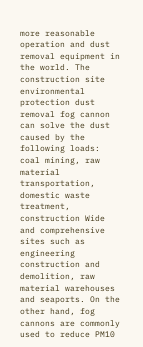more reasonable operation and dust removal equipment in the world. The construction site environmental protection dust removal fog cannon can solve the dust caused by the following loads: coal mining, raw material transportation, domestic waste treatment, construction Wide and comprehensive sites such as engineering construction and demolition, raw material warehouses and seaports. On the other hand, fog cannons are commonly used to reduce PM10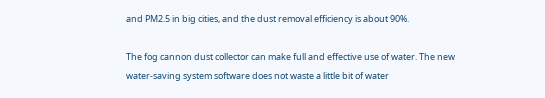and PM2.5 in big cities, and the dust removal efficiency is about 90%.

The fog cannon dust collector can make full and effective use of water. The new water-saving system software does not waste a little bit of water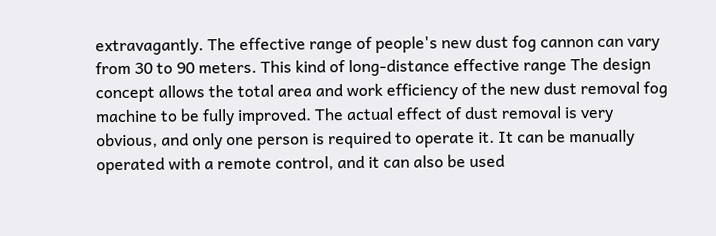extravagantly. The effective range of people's new dust fog cannon can vary from 30 to 90 meters. This kind of long-distance effective range The design concept allows the total area and work efficiency of the new dust removal fog machine to be fully improved. The actual effect of dust removal is very obvious, and only one person is required to operate it. It can be manually operated with a remote control, and it can also be used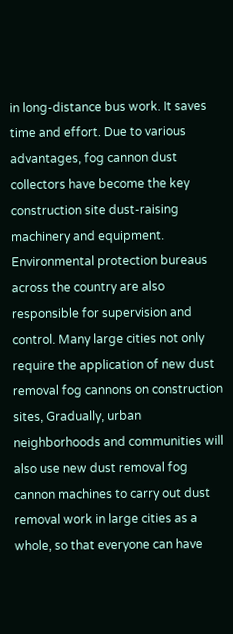in long-distance bus work. It saves time and effort. Due to various advantages, fog cannon dust collectors have become the key construction site dust-raising machinery and equipment. Environmental protection bureaus across the country are also responsible for supervision and control. Many large cities not only require the application of new dust removal fog cannons on construction sites, Gradually, urban neighborhoods and communities will also use new dust removal fog cannon machines to carry out dust removal work in large cities as a whole, so that everyone can have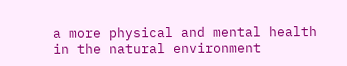a more physical and mental health in the natural environment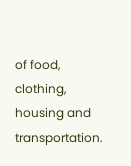of food, clothing, housing and transportation.